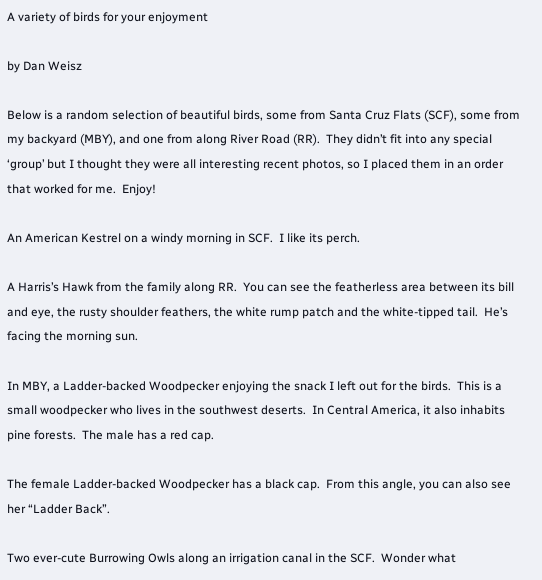A variety of birds for your enjoyment

by Dan Weisz

Below is a random selection of beautiful birds, some from Santa Cruz Flats (SCF), some from my backyard (MBY), and one from along River Road (RR).  They didn’t fit into any special ‘group’ but I thought they were all interesting recent photos, so I placed them in an order that worked for me.  Enjoy!

An American Kestrel on a windy morning in SCF.  I like its perch.

A Harris’s Hawk from the family along RR.  You can see the featherless area between its bill and eye, the rusty shoulder feathers, the white rump patch and the white-tipped tail.  He’s facing the morning sun.

In MBY, a Ladder-backed Woodpecker enjoying the snack I left out for the birds.  This is a small woodpecker who lives in the southwest deserts.  In Central America, it also inhabits pine forests.  The male has a red cap.

The female Ladder-backed Woodpecker has a black cap.  From this angle, you can also see her “Ladder Back”.

Two ever-cute Burrowing Owls along an irrigation canal in the SCF.  Wonder what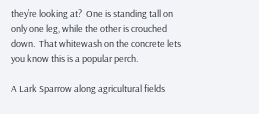they’re looking at?  One is standing tall on only one leg, while the other is crouched down.  That whitewash on the concrete lets you know this is a popular perch.

A Lark Sparrow along agricultural fields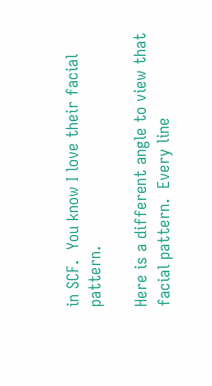in SCF.  You know I love their facial pattern.

Here is a different angle to view that facial pattern.  Every line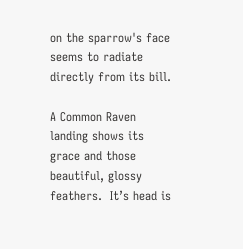on the sparrow's face seems to radiate directly from its bill.

A Common Raven landing shows its grace and those beautiful, glossy feathers.  It’s head is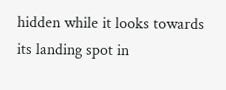hidden while it looks towards its landing spot in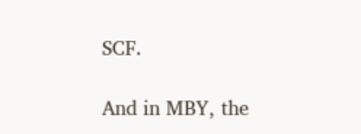SCF.

And in MBY, the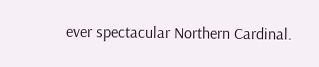ever spectacular Northern Cardinal.